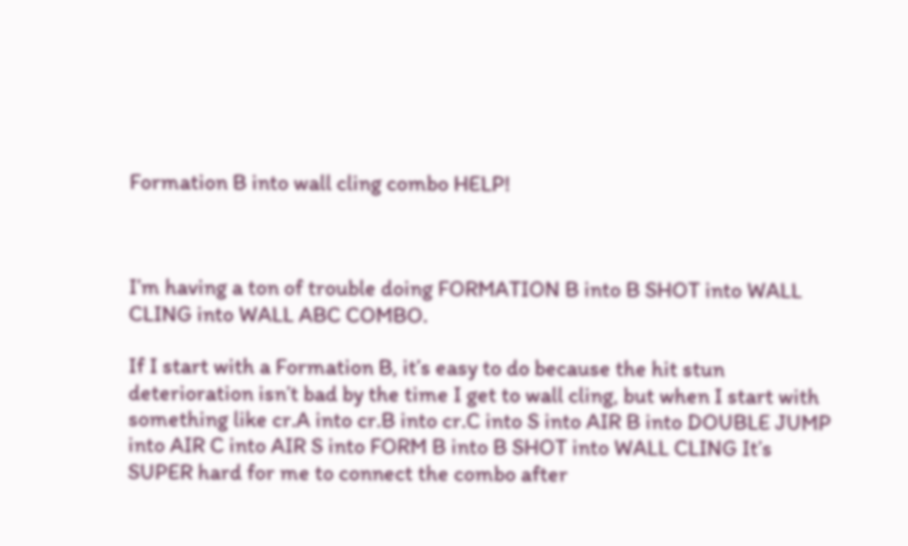Formation B into wall cling combo HELP!



I’m having a ton of trouble doing FORMATION B into B SHOT into WALL CLING into WALL ABC COMBO.

If I start with a Formation B, it’s easy to do because the hit stun deterioration isn’t bad by the time I get to wall cling, but when I start with something like cr.A into cr.B into cr.C into S into AIR B into DOUBLE JUMP into AIR C into AIR S into FORM B into B SHOT into WALL CLING It’s SUPER hard for me to connect the combo after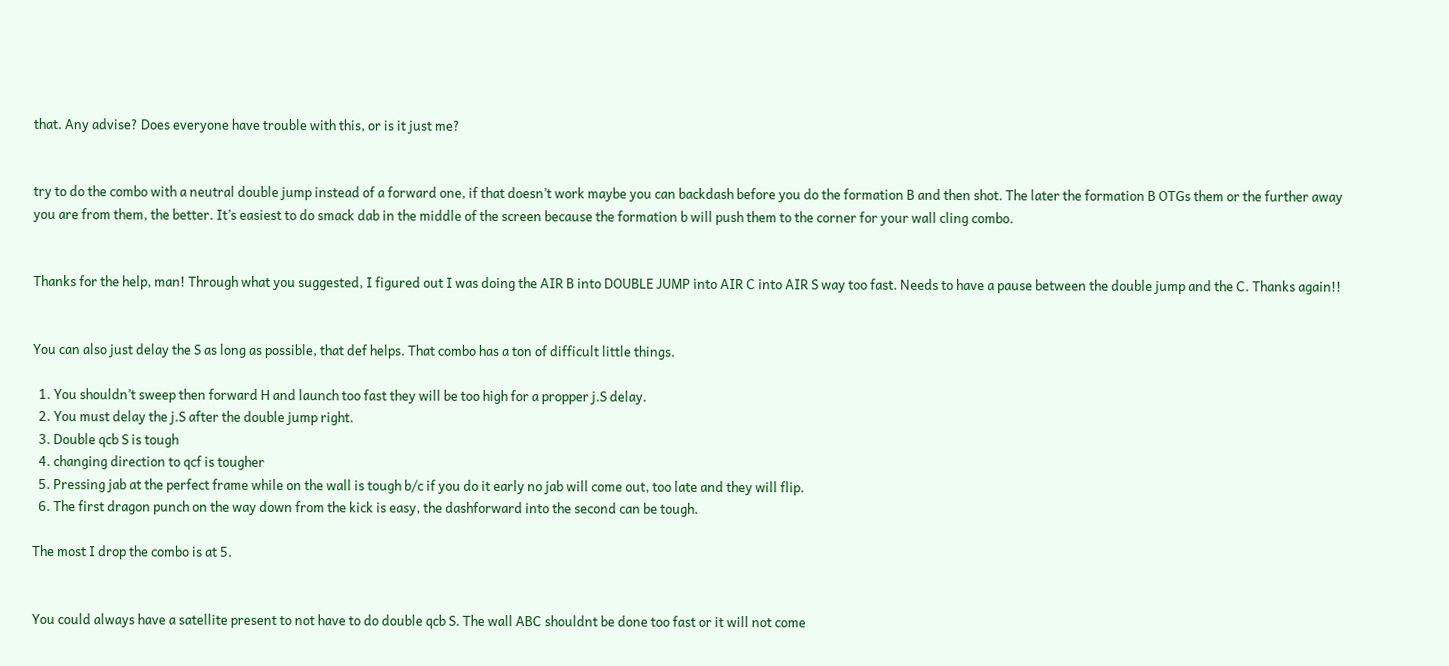that. Any advise? Does everyone have trouble with this, or is it just me?


try to do the combo with a neutral double jump instead of a forward one, if that doesn’t work maybe you can backdash before you do the formation B and then shot. The later the formation B OTGs them or the further away you are from them, the better. It’s easiest to do smack dab in the middle of the screen because the formation b will push them to the corner for your wall cling combo.


Thanks for the help, man! Through what you suggested, I figured out I was doing the AIR B into DOUBLE JUMP into AIR C into AIR S way too fast. Needs to have a pause between the double jump and the C. Thanks again!!


You can also just delay the S as long as possible, that def helps. That combo has a ton of difficult little things.

  1. You shouldn’t sweep then forward H and launch too fast they will be too high for a propper j.S delay.
  2. You must delay the j.S after the double jump right.
  3. Double qcb S is tough
  4. changing direction to qcf is tougher
  5. Pressing jab at the perfect frame while on the wall is tough b/c if you do it early no jab will come out, too late and they will flip.
  6. The first dragon punch on the way down from the kick is easy, the dashforward into the second can be tough.

The most I drop the combo is at 5.


You could always have a satellite present to not have to do double qcb S. The wall ABC shouldnt be done too fast or it will not come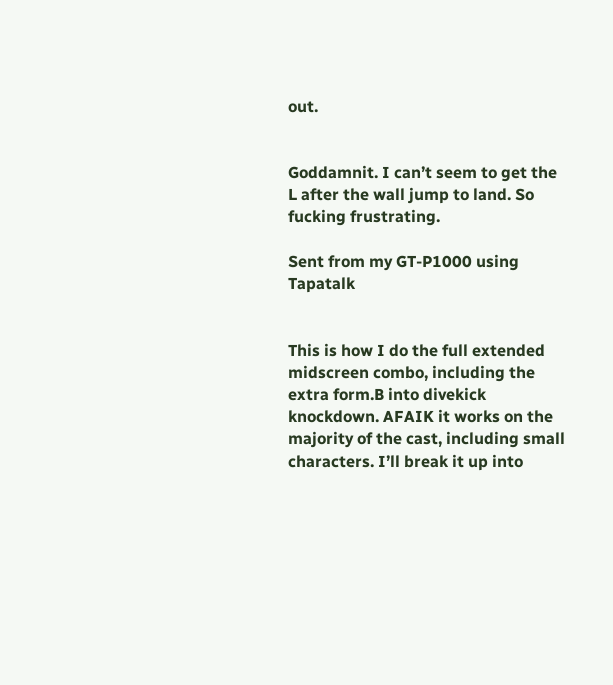out.


Goddamnit. I can’t seem to get the L after the wall jump to land. So fucking frustrating.

Sent from my GT-P1000 using Tapatalk


This is how I do the full extended midscreen combo, including the extra form.B into divekick knockdown. AFAIK it works on the majority of the cast, including small characters. I’ll break it up into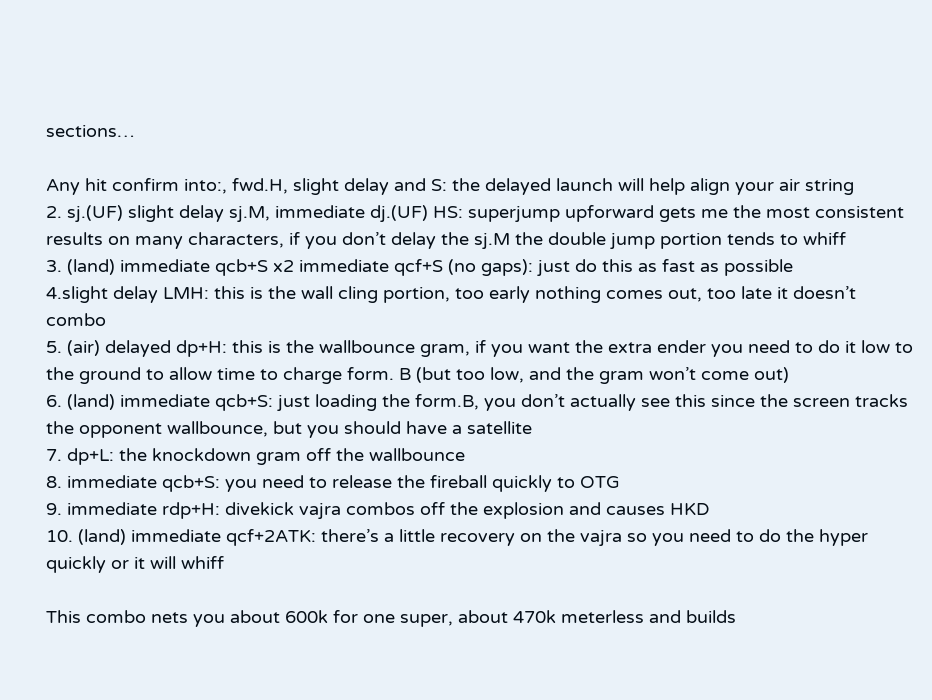sections…

Any hit confirm into:, fwd.H, slight delay and S: the delayed launch will help align your air string
2. sj.(UF) slight delay sj.M, immediate dj.(UF) HS: superjump upforward gets me the most consistent results on many characters, if you don’t delay the sj.M the double jump portion tends to whiff
3. (land) immediate qcb+S x2 immediate qcf+S (no gaps): just do this as fast as possible
4.slight delay LMH: this is the wall cling portion, too early nothing comes out, too late it doesn’t combo
5. (air) delayed dp+H: this is the wallbounce gram, if you want the extra ender you need to do it low to the ground to allow time to charge form. B (but too low, and the gram won’t come out)
6. (land) immediate qcb+S: just loading the form.B, you don’t actually see this since the screen tracks the opponent wallbounce, but you should have a satellite
7. dp+L: the knockdown gram off the wallbounce
8. immediate qcb+S: you need to release the fireball quickly to OTG
9. immediate rdp+H: divekick vajra combos off the explosion and causes HKD
10. (land) immediate qcf+2ATK: there’s a little recovery on the vajra so you need to do the hyper quickly or it will whiff

This combo nets you about 600k for one super, about 470k meterless and builds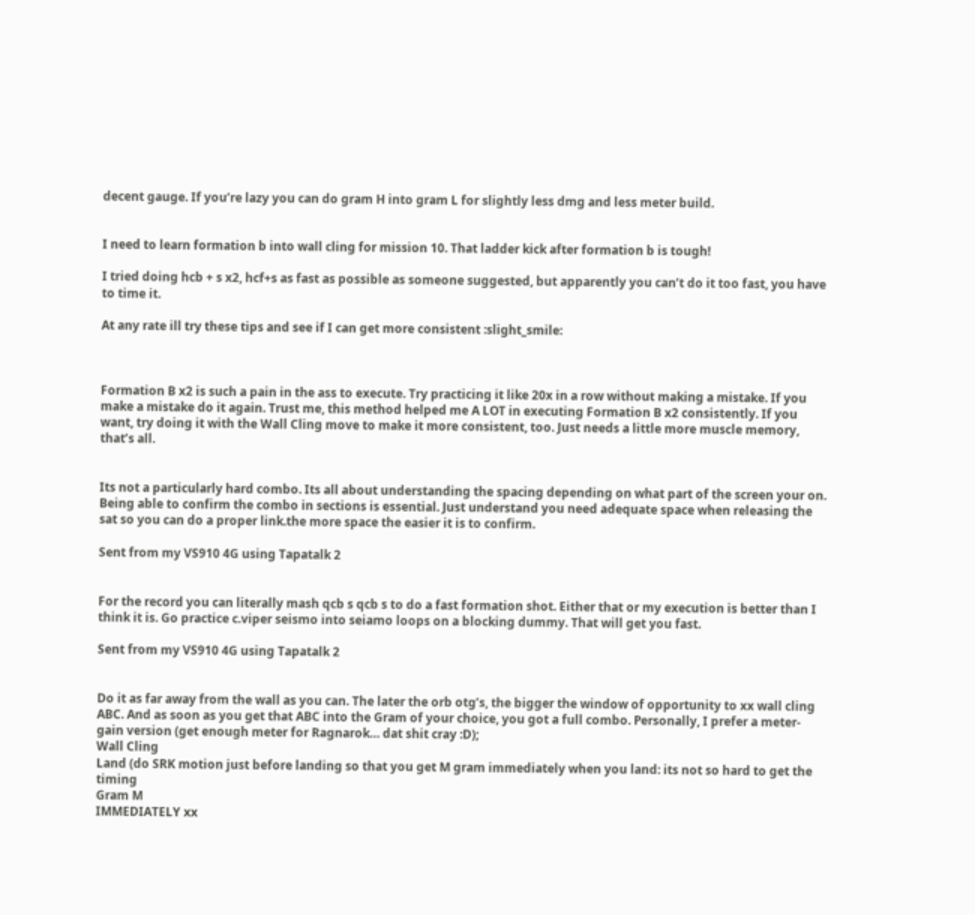decent gauge. If you’re lazy you can do gram H into gram L for slightly less dmg and less meter build.


I need to learn formation b into wall cling for mission 10. That ladder kick after formation b is tough!

I tried doing hcb + s x2, hcf+s as fast as possible as someone suggested, but apparently you can’t do it too fast, you have to time it.

At any rate ill try these tips and see if I can get more consistent :slight_smile:



Formation B x2 is such a pain in the ass to execute. Try practicing it like 20x in a row without making a mistake. If you make a mistake do it again. Trust me, this method helped me A LOT in executing Formation B x2 consistently. If you want, try doing it with the Wall Cling move to make it more consistent, too. Just needs a little more muscle memory, that’s all.


Its not a particularly hard combo. Its all about understanding the spacing depending on what part of the screen your on. Being able to confirm the combo in sections is essential. Just understand you need adequate space when releasing the sat so you can do a proper link.the more space the easier it is to confirm.

Sent from my VS910 4G using Tapatalk 2


For the record you can literally mash qcb s qcb s to do a fast formation shot. Either that or my execution is better than I think it is. Go practice c.viper seismo into seiamo loops on a blocking dummy. That will get you fast.

Sent from my VS910 4G using Tapatalk 2


Do it as far away from the wall as you can. The later the orb otg’s, the bigger the window of opportunity to xx wall cling ABC. And as soon as you get that ABC into the Gram of your choice, you got a full combo. Personally, I prefer a meter-gain version (get enough meter for Ragnarok… dat shit cray :D);
Wall Cling
Land (do SRK motion just before landing so that you get M gram immediately when you land: its not so hard to get the timing
Gram M
IMMEDIATELY xx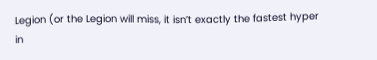Legion (or the Legion will miss, it isn’t exactly the fastest hyper in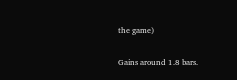the game)

Gains around 1.8 bars.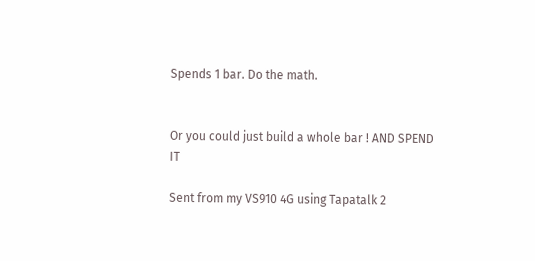Spends 1 bar. Do the math.


Or you could just build a whole bar ! AND SPEND IT

Sent from my VS910 4G using Tapatalk 2